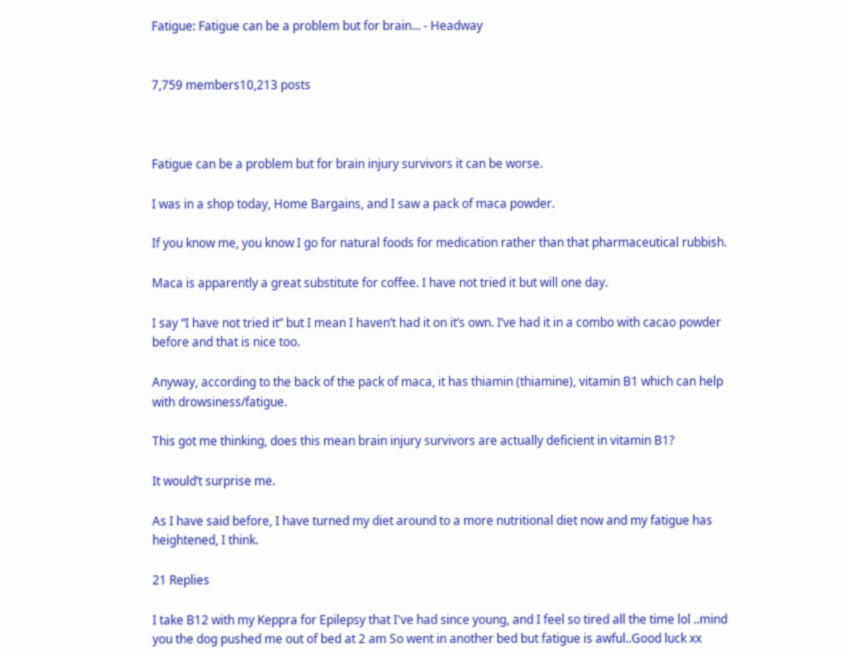Fatigue: Fatigue can be a problem but for brain... - Headway


7,759 members10,213 posts



Fatigue can be a problem but for brain injury survivors it can be worse.

I was in a shop today, Home Bargains, and I saw a pack of maca powder.

If you know me, you know I go for natural foods for medication rather than that pharmaceutical rubbish.

Maca is apparently a great substitute for coffee. I have not tried it but will one day.

I say “I have not tried it” but I mean I haven’t had it on it’s own. I’ve had it in a combo with cacao powder before and that is nice too.

Anyway, according to the back of the pack of maca, it has thiamin (thiamine), vitamin B1 which can help with drowsiness/fatigue.

This got me thinking, does this mean brain injury survivors are actually deficient in vitamin B1?

It would’t surprise me.

As I have said before, I have turned my diet around to a more nutritional diet now and my fatigue has heightened, I think.

21 Replies

I take B12 with my Keppra for Epilepsy that I've had since young, and I feel so tired all the time lol ..mind you the dog pushed me out of bed at 2 am So went in another bed but fatigue is awful..Good luck xx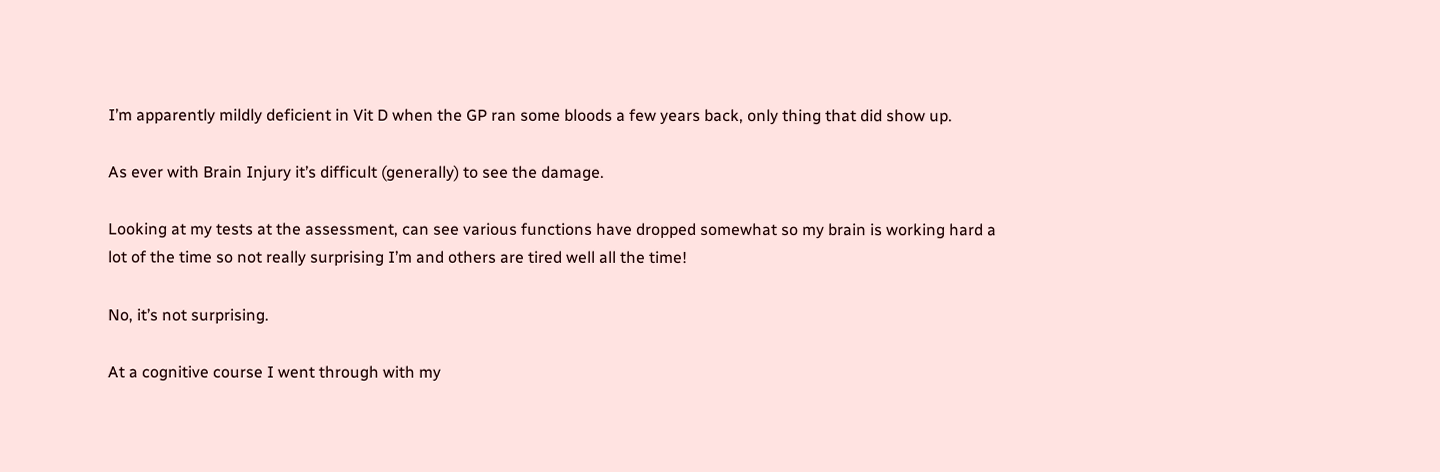I’m apparently mildly deficient in Vit D when the GP ran some bloods a few years back, only thing that did show up.

As ever with Brain Injury it’s difficult (generally) to see the damage.

Looking at my tests at the assessment, can see various functions have dropped somewhat so my brain is working hard a lot of the time so not really surprising I’m and others are tired well all the time!

No, it’s not surprising.

At a cognitive course I went through with my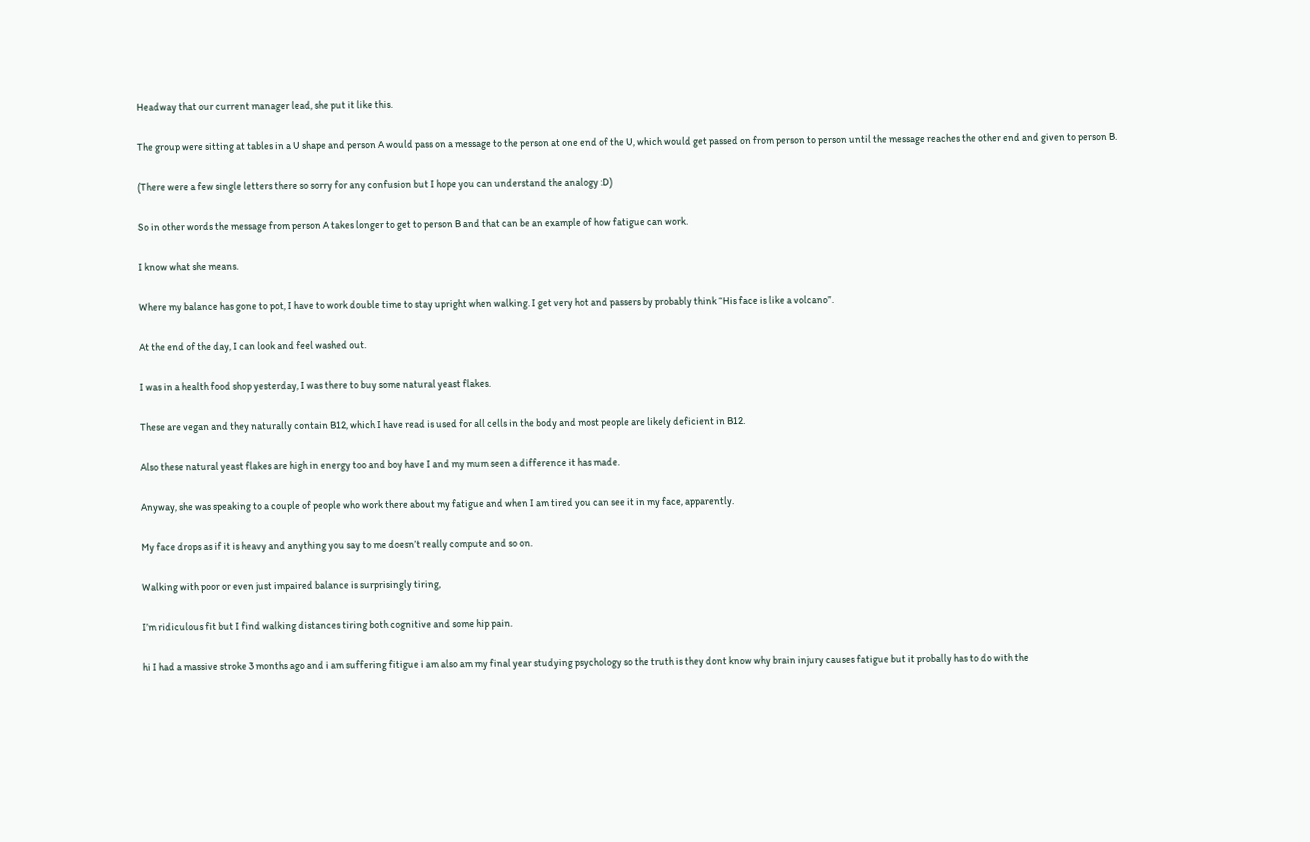Headway that our current manager lead, she put it like this.

The group were sitting at tables in a U shape and person A would pass on a message to the person at one end of the U, which would get passed on from person to person until the message reaches the other end and given to person B.

(There were a few single letters there so sorry for any confusion but I hope you can understand the analogy :D)

So in other words the message from person A takes longer to get to person B and that can be an example of how fatigue can work.

I know what she means.

Where my balance has gone to pot, I have to work double time to stay upright when walking. I get very hot and passers by probably think “His face is like a volcano”.

At the end of the day, I can look and feel washed out.

I was in a health food shop yesterday, I was there to buy some natural yeast flakes.

These are vegan and they naturally contain B12, which I have read is used for all cells in the body and most people are likely deficient in B12.

Also these natural yeast flakes are high in energy too and boy have I and my mum seen a difference it has made.

Anyway, she was speaking to a couple of people who work there about my fatigue and when I am tired you can see it in my face, apparently.

My face drops as if it is heavy and anything you say to me doesn’t really compute and so on.

Walking with poor or even just impaired balance is surprisingly tiring,

I’m ridiculous fit but I find walking distances tiring both cognitive and some hip pain.

hi I had a massive stroke 3 months ago and i am suffering fitigue i am also am my final year studying psychology so the truth is they dont know why brain injury causes fatigue but it probally has to do with the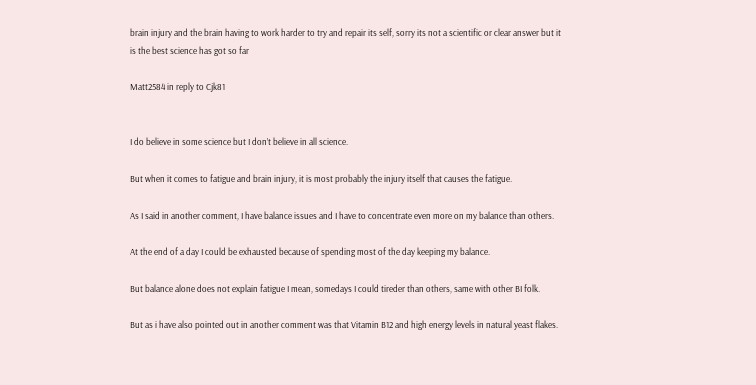brain injury and the brain having to work harder to try and repair its self, sorry its not a scientific or clear answer but it is the best science has got so far

Matt2584 in reply to Cjk81


I do believe in some science but I don’t believe in all science.

But when it comes to fatigue and brain injury, it is most probably the injury itself that causes the fatigue.

As I said in another comment, I have balance issues and I have to concentrate even more on my balance than others.

At the end of a day I could be exhausted because of spending most of the day keeping my balance.

But balance alone does not explain fatigue I mean, somedays I could tireder than others, same with other BI folk.

But as i have also pointed out in another comment was that Vitamin B12 and high energy levels in natural yeast flakes.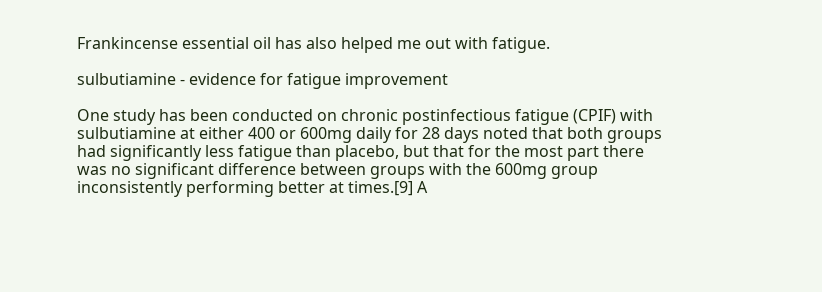Frankincense essential oil has also helped me out with fatigue.

sulbutiamine - evidence for fatigue improvement

One study has been conducted on chronic postinfectious fatigue (CPIF) with sulbutiamine at either 400 or 600mg daily for 28 days noted that both groups had significantly less fatigue than placebo, but that for the most part there was no significant difference between groups with the 600mg group inconsistently performing better at times.[9] A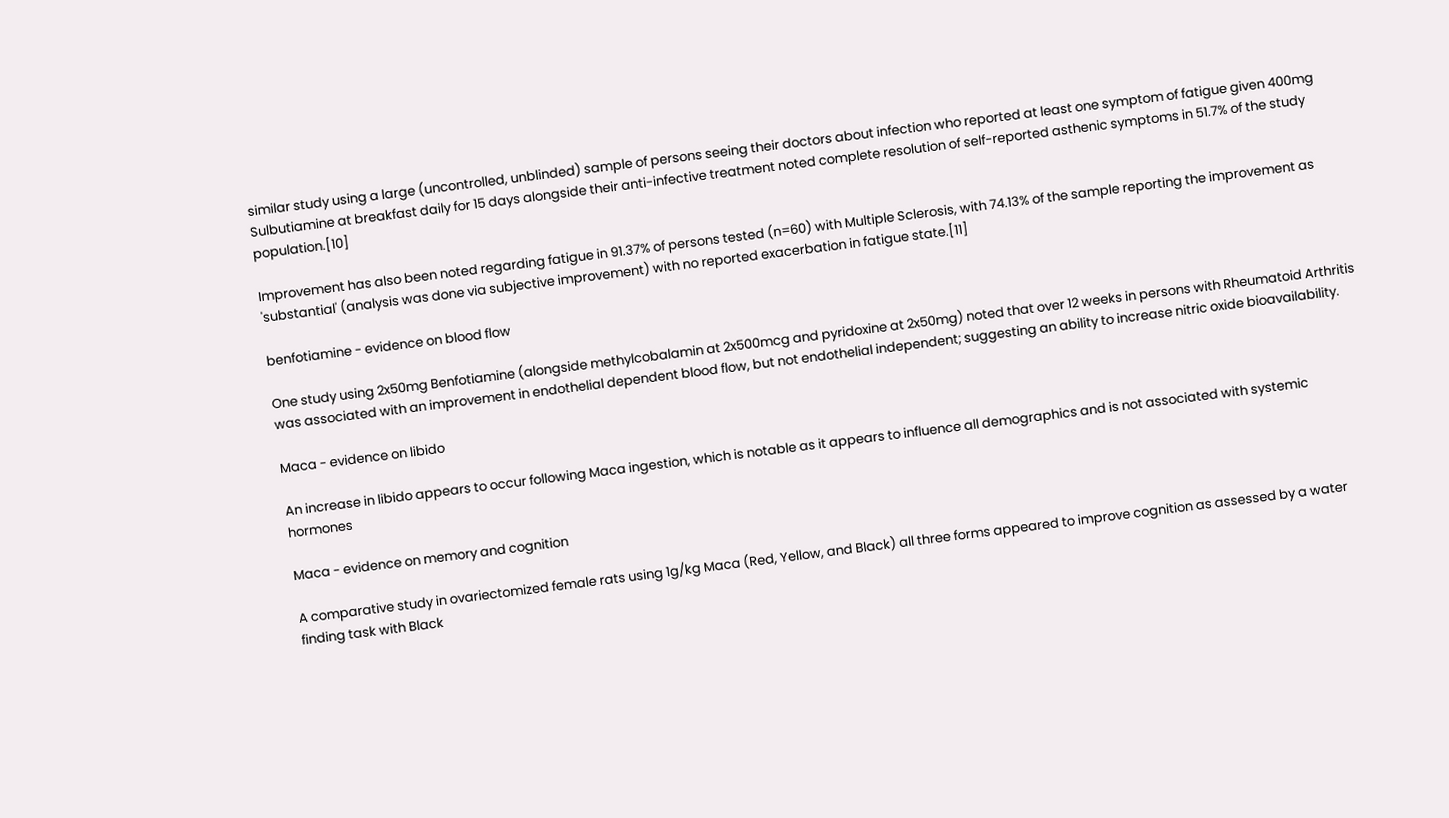similar study using a large (uncontrolled, unblinded) sample of persons seeing their doctors about infection who reported at least one symptom of fatigue given 400mg Sulbutiamine at breakfast daily for 15 days alongside their anti-infective treatment noted complete resolution of self-reported asthenic symptoms in 51.7% of the study population.[10]

Improvement has also been noted regarding fatigue in 91.37% of persons tested (n=60) with Multiple Sclerosis, with 74.13% of the sample reporting the improvement as 'substantial' (analysis was done via subjective improvement) with no reported exacerbation in fatigue state.[11]

benfotiamine - evidence on blood flow

One study using 2x50mg Benfotiamine (alongside methylcobalamin at 2x500mcg and pyridoxine at 2x50mg) noted that over 12 weeks in persons with Rheumatoid Arthritis was associated with an improvement in endothelial dependent blood flow, but not endothelial independent; suggesting an ability to increase nitric oxide bioavailability.

Maca - evidence on libido

An increase in libido appears to occur following Maca ingestion, which is notable as it appears to influence all demographics and is not associated with systemic hormones

Maca - evidence on memory and cognition

A comparative study in ovariectomized female rats using 1g/kg Maca (Red, Yellow, and Black) all three forms appeared to improve cognition as assessed by a water finding task with Black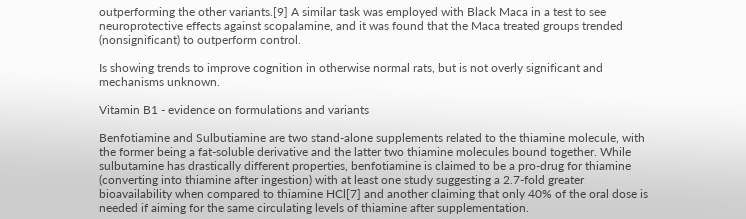outperforming the other variants.[9] A similar task was employed with Black Maca in a test to see neuroprotective effects against scopalamine, and it was found that the Maca treated groups trended (nonsignificant) to outperform control.

Is showing trends to improve cognition in otherwise normal rats, but is not overly significant and mechanisms unknown.

Vitamin B1 - evidence on formulations and variants

Benfotiamine and Sulbutiamine are two stand-alone supplements related to the thiamine molecule, with the former being a fat-soluble derivative and the latter two thiamine molecules bound together. While sulbutamine has drastically different properties, benfotiamine is claimed to be a pro-drug for thiamine (converting into thiamine after ingestion) with at least one study suggesting a 2.7-fold greater bioavailability when compared to thiamine HCl[7] and another claiming that only 40% of the oral dose is needed if aiming for the same circulating levels of thiamine after supplementation.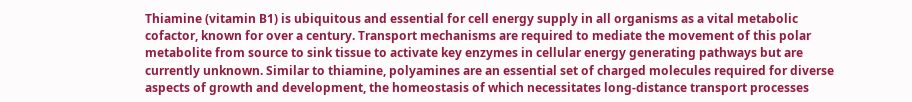Thiamine (vitamin B1) is ubiquitous and essential for cell energy supply in all organisms as a vital metabolic cofactor, known for over a century. Transport mechanisms are required to mediate the movement of this polar metabolite from source to sink tissue to activate key enzymes in cellular energy generating pathways but are currently unknown. Similar to thiamine, polyamines are an essential set of charged molecules required for diverse aspects of growth and development, the homeostasis of which necessitates long-distance transport processes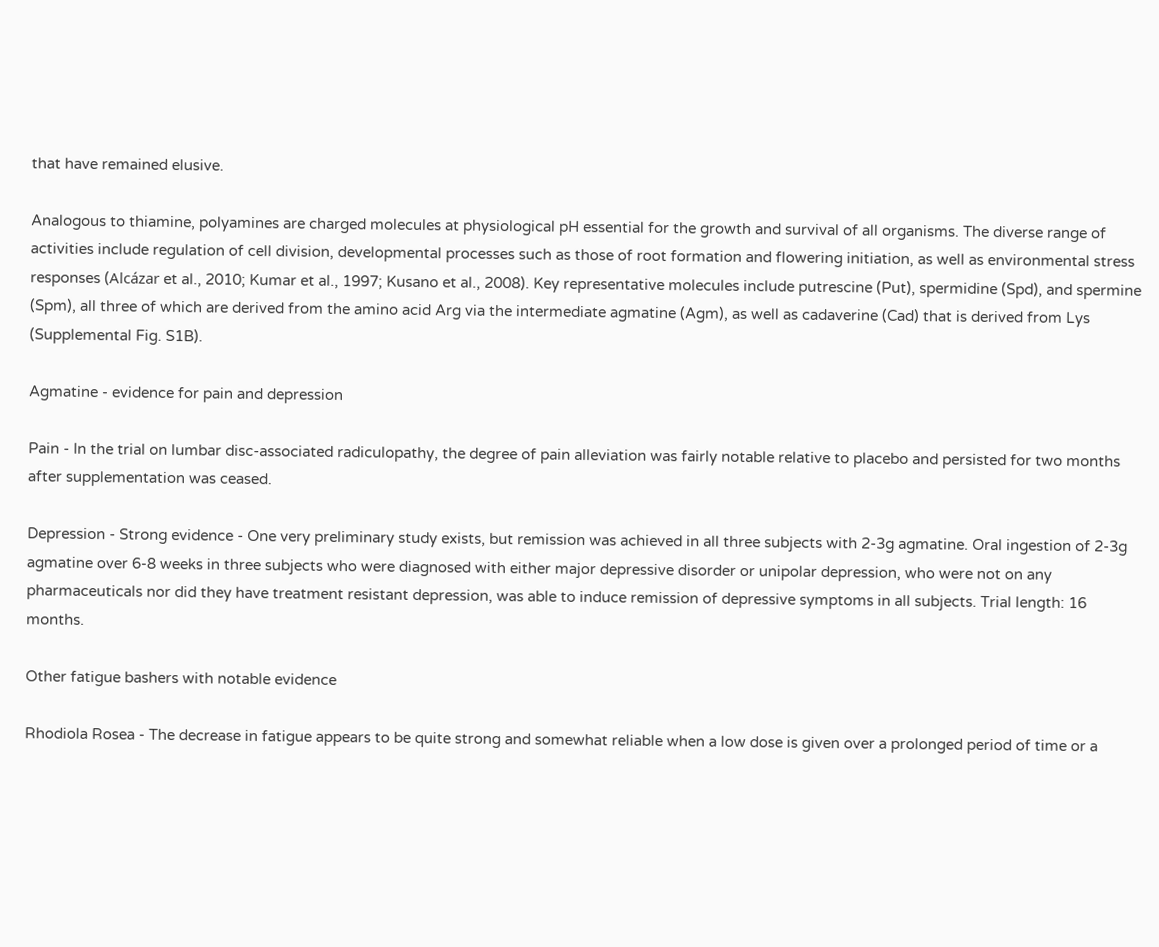that have remained elusive.

Analogous to thiamine, polyamines are charged molecules at physiological pH essential for the growth and survival of all organisms. The diverse range of activities include regulation of cell division, developmental processes such as those of root formation and flowering initiation, as well as environmental stress responses (Alcázar et al., 2010; Kumar et al., 1997; Kusano et al., 2008). Key representative molecules include putrescine (Put), spermidine (Spd), and spermine (Spm), all three of which are derived from the amino acid Arg via the intermediate agmatine (Agm), as well as cadaverine (Cad) that is derived from Lys (Supplemental Fig. S1B).

Agmatine - evidence for pain and depression

Pain - In the trial on lumbar disc-associated radiculopathy, the degree of pain alleviation was fairly notable relative to placebo and persisted for two months after supplementation was ceased.

Depression - Strong evidence - One very preliminary study exists, but remission was achieved in all three subjects with 2-3g agmatine. Oral ingestion of 2-3g agmatine over 6-8 weeks in three subjects who were diagnosed with either major depressive disorder or unipolar depression, who were not on any pharmaceuticals nor did they have treatment resistant depression, was able to induce remission of depressive symptoms in all subjects. Trial length: 16 months.

Other fatigue bashers with notable evidence

Rhodiola Rosea - The decrease in fatigue appears to be quite strong and somewhat reliable when a low dose is given over a prolonged period of time or a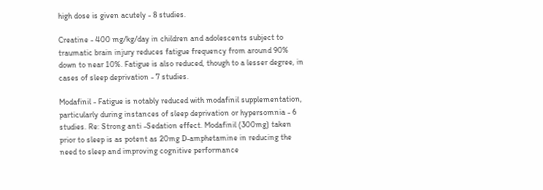high dose is given acutely - 8 studies.

Creatine - 400 mg/kg/day in children and adolescents subject to traumatic brain injury reduces fatigue frequency from around 90% down to near 10%. Fatigue is also reduced, though to a lesser degree, in cases of sleep deprivation - 7 studies.

Modafinil - Fatigue is notably reduced with modafinil supplementation, particularly during instances of sleep deprivation or hypersomnia - 6 studies. Re: Strong anti -Sedation effect. Modafinil (300mg) taken prior to sleep is as potent as 20mg D-amphetamine in reducing the need to sleep and improving cognitive performance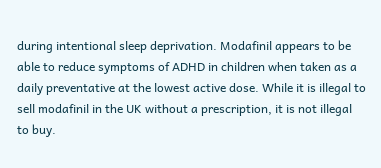during intentional sleep deprivation. Modafinil appears to be able to reduce symptoms of ADHD in children when taken as a daily preventative at the lowest active dose. While it is illegal to sell modafinil in the UK without a prescription, it is not illegal to buy.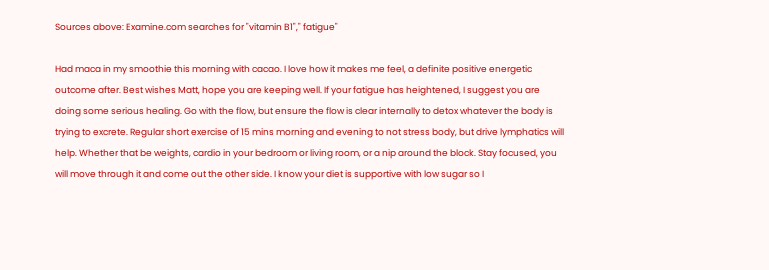Sources above: Examine.com searches for "vitamin B1"," fatigue"

Had maca in my smoothie this morning with cacao. I love how it makes me feel, a definite positive energetic outcome after. Best wishes Matt, hope you are keeping well. If your fatigue has heightened, I suggest you are doing some serious healing. Go with the flow, but ensure the flow is clear internally to detox whatever the body is trying to excrete. Regular short exercise of 15 mins morning and evening to not stress body, but drive lymphatics will help. Whether that be weights, cardio in your bedroom or living room, or a nip around the block. Stay focused, you will move through it and come out the other side. I know your diet is supportive with low sugar so I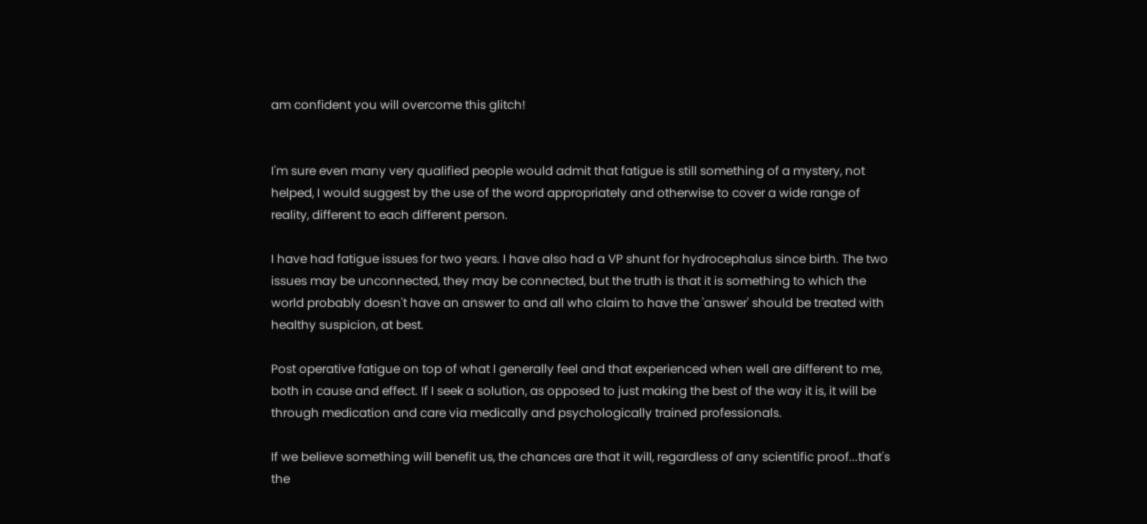am confident you will overcome this glitch!


I'm sure even many very qualified people would admit that fatigue is still something of a mystery, not helped, I would suggest by the use of the word appropriately and otherwise to cover a wide range of reality, different to each different person.

I have had fatigue issues for two years. I have also had a VP shunt for hydrocephalus since birth. The two issues may be unconnected, they may be connected, but the truth is that it is something to which the world probably doesn't have an answer to and all who claim to have the 'answer' should be treated with healthy suspicion, at best.

Post operative fatigue on top of what I generally feel and that experienced when well are different to me, both in cause and effect. If I seek a solution, as opposed to just making the best of the way it is, it will be through medication and care via medically and psychologically trained professionals.

If we believe something will benefit us, the chances are that it will, regardless of any scientific proof...that's the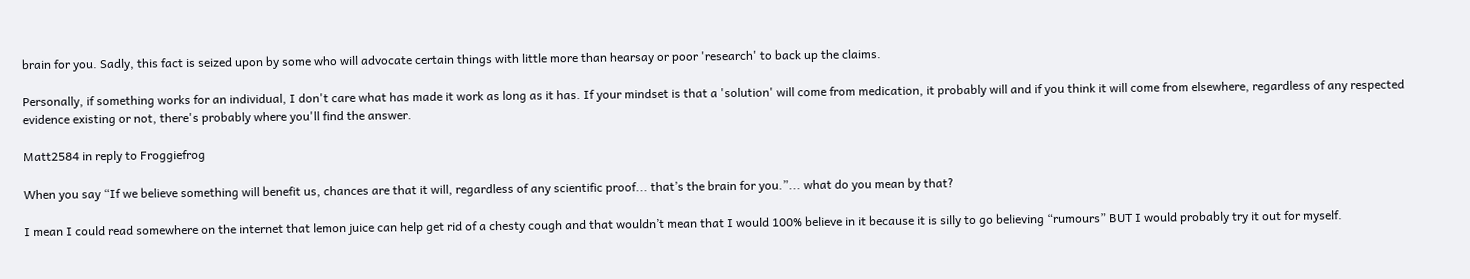brain for you. Sadly, this fact is seized upon by some who will advocate certain things with little more than hearsay or poor 'research' to back up the claims.

Personally, if something works for an individual, I don't care what has made it work as long as it has. If your mindset is that a 'solution' will come from medication, it probably will and if you think it will come from elsewhere, regardless of any respected evidence existing or not, there's probably where you'll find the answer.

Matt2584 in reply to Froggiefrog

When you say “If we believe something will benefit us, chances are that it will, regardless of any scientific proof... that’s the brain for you.”... what do you mean by that?

I mean I could read somewhere on the internet that lemon juice can help get rid of a chesty cough and that wouldn’t mean that I would 100% believe in it because it is silly to go believing “rumours” BUT I would probably try it out for myself.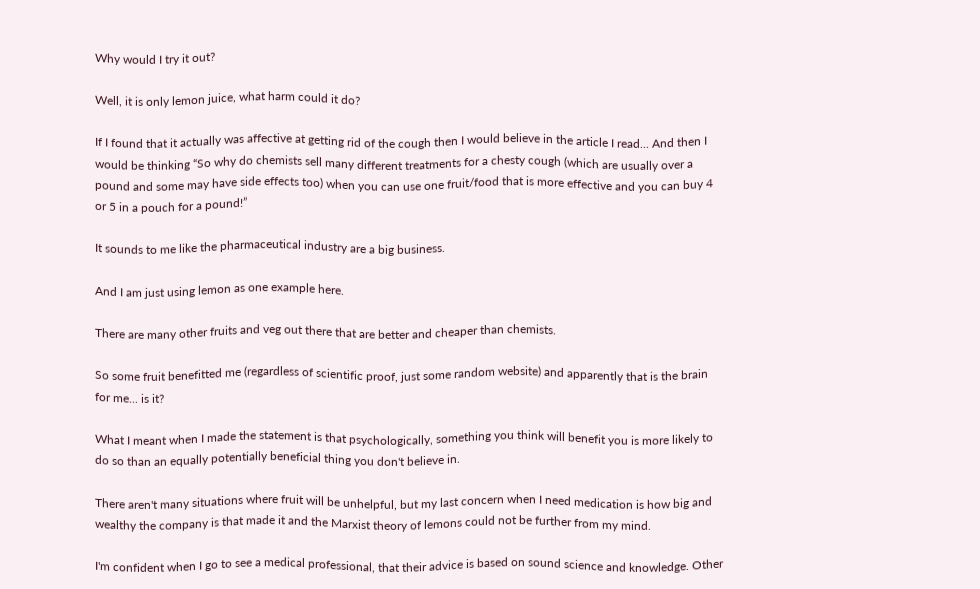Why would I try it out?

Well, it is only lemon juice, what harm could it do?

If I found that it actually was affective at getting rid of the cough then I would believe in the article I read... And then I would be thinking “So why do chemists sell many different treatments for a chesty cough (which are usually over a pound and some may have side effects too) when you can use one fruit/food that is more effective and you can buy 4 or 5 in a pouch for a pound!”

It sounds to me like the pharmaceutical industry are a big business.

And I am just using lemon as one example here.

There are many other fruits and veg out there that are better and cheaper than chemists.

So some fruit benefitted me (regardless of scientific proof, just some random website) and apparently that is the brain for me... is it?

What I meant when I made the statement is that psychologically, something you think will benefit you is more likely to do so than an equally potentially beneficial thing you don't believe in.

There aren't many situations where fruit will be unhelpful, but my last concern when I need medication is how big and wealthy the company is that made it and the Marxist theory of lemons could not be further from my mind.

I'm confident when I go to see a medical professional, that their advice is based on sound science and knowledge. Other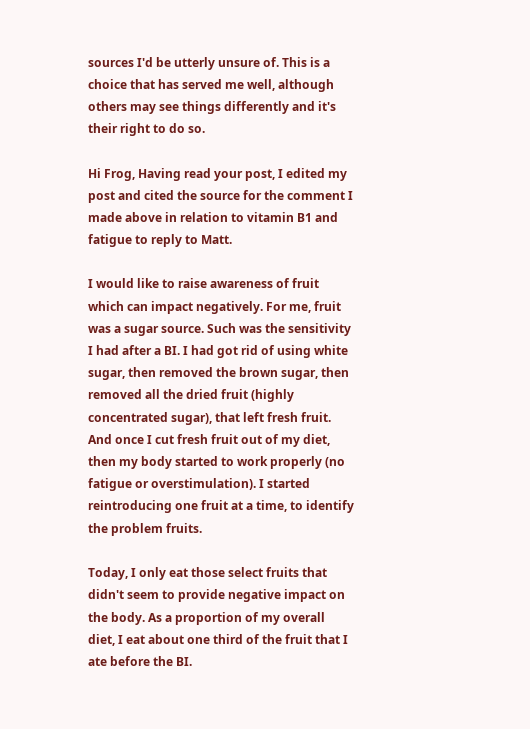sources I'd be utterly unsure of. This is a choice that has served me well, although others may see things differently and it's their right to do so.

Hi Frog, Having read your post, I edited my post and cited the source for the comment I made above in relation to vitamin B1 and fatigue to reply to Matt.

I would like to raise awareness of fruit which can impact negatively. For me, fruit was a sugar source. Such was the sensitivity I had after a BI. I had got rid of using white sugar, then removed the brown sugar, then removed all the dried fruit (highly concentrated sugar), that left fresh fruit. And once I cut fresh fruit out of my diet, then my body started to work properly (no fatigue or overstimulation). I started reintroducing one fruit at a time, to identify the problem fruits.

Today, I only eat those select fruits that didn't seem to provide negative impact on the body. As a proportion of my overall diet, I eat about one third of the fruit that I ate before the BI.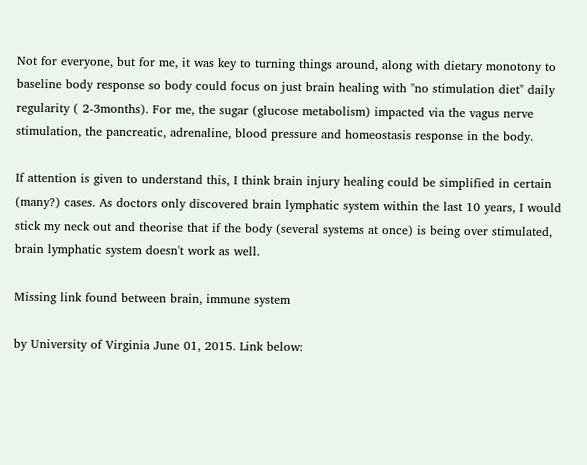Not for everyone, but for me, it was key to turning things around, along with dietary monotony to baseline body response so body could focus on just brain healing with "no stimulation diet" daily regularity ( 2-3months). For me, the sugar (glucose metabolism) impacted via the vagus nerve stimulation, the pancreatic, adrenaline, blood pressure and homeostasis response in the body.

If attention is given to understand this, I think brain injury healing could be simplified in certain (many?) cases. As doctors only discovered brain lymphatic system within the last 10 years, I would stick my neck out and theorise that if the body (several systems at once) is being over stimulated, brain lymphatic system doesn't work as well.

Missing link found between brain, immune system

by University of Virginia June 01, 2015. Link below: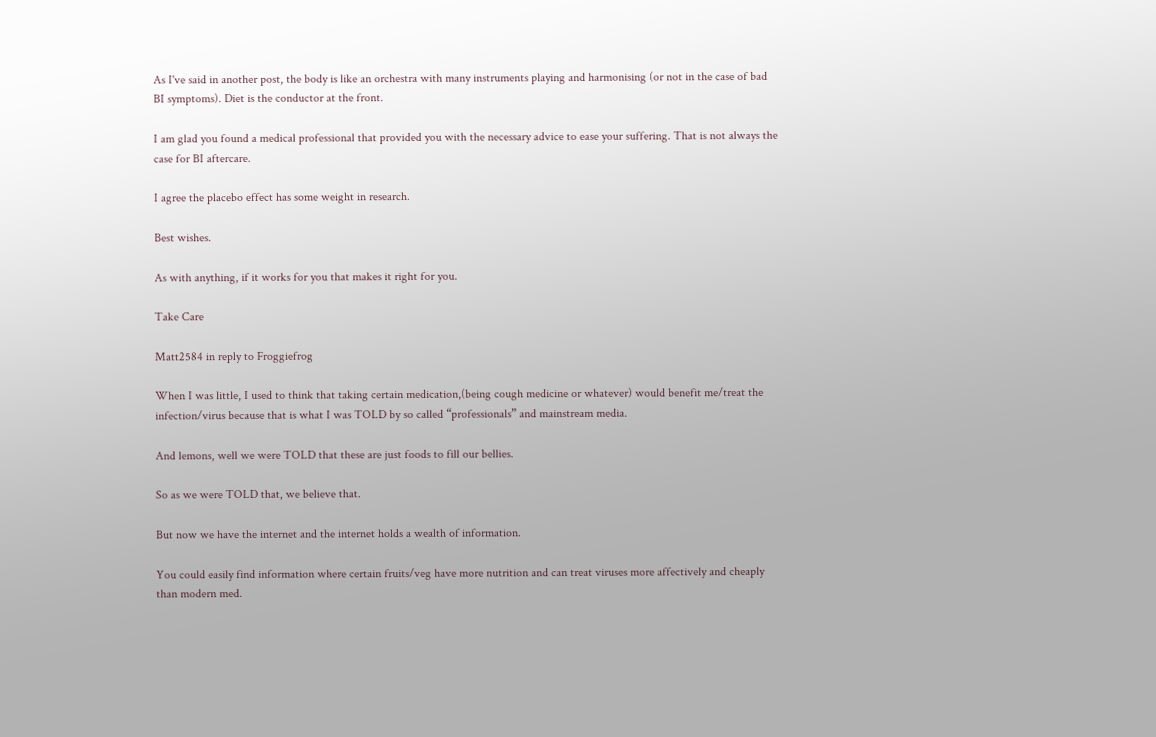As I've said in another post, the body is like an orchestra with many instruments playing and harmonising (or not in the case of bad BI symptoms). Diet is the conductor at the front.

I am glad you found a medical professional that provided you with the necessary advice to ease your suffering. That is not always the case for BI aftercare.

I agree the placebo effect has some weight in research.

Best wishes.

As with anything, if it works for you that makes it right for you.

Take Care

Matt2584 in reply to Froggiefrog

When I was little, I used to think that taking certain medication,(being cough medicine or whatever) would benefit me/treat the infection/virus because that is what I was TOLD by so called “professionals” and mainstream media.

And lemons, well we were TOLD that these are just foods to fill our bellies.

So as we were TOLD that, we believe that.

But now we have the internet and the internet holds a wealth of information.

You could easily find information where certain fruits/veg have more nutrition and can treat viruses more affectively and cheaply than modern med.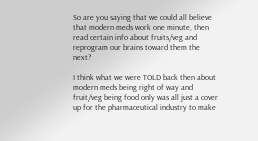So are you saying that we could all believe that modern meds work one minute, then read certain info about fruits/veg and reprogram our brains toward them the next?

I think what we were TOLD back then about modern meds being right of way and fruit/veg being food only was all just a cover up for the pharmaceutical industry to make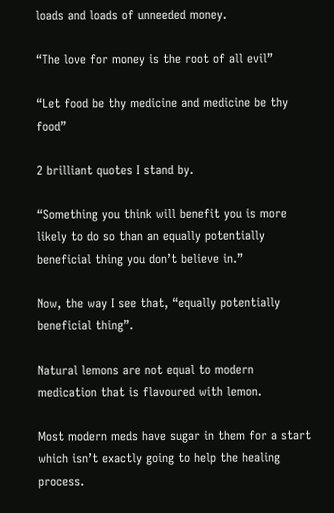loads and loads of unneeded money.

“The love for money is the root of all evil”

“Let food be thy medicine and medicine be thy food”

2 brilliant quotes I stand by.

“Something you think will benefit you is more likely to do so than an equally potentially beneficial thing you don’t believe in.”

Now, the way I see that, “equally potentially beneficial thing”.

Natural lemons are not equal to modern medication that is flavoured with lemon.

Most modern meds have sugar in them for a start which isn’t exactly going to help the healing process.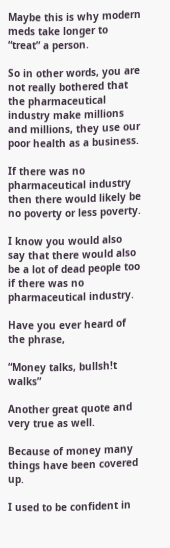Maybe this is why modern meds take longer to “treat” a person.

So in other words, you are not really bothered that the pharmaceutical industry make millions and millions, they use our poor health as a business.

If there was no pharmaceutical industry then there would likely be no poverty or less poverty.

I know you would also say that there would also be a lot of dead people too if there was no pharmaceutical industry.

Have you ever heard of the phrase,

“Money talks, bullsh!t walks”

Another great quote and very true as well.

Because of money many things have been covered up.

I used to be confident in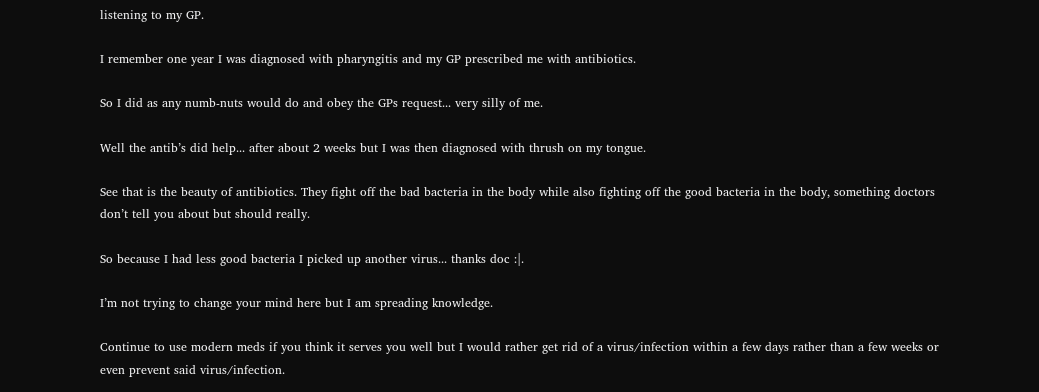listening to my GP.

I remember one year I was diagnosed with pharyngitis and my GP prescribed me with antibiotics.

So I did as any numb-nuts would do and obey the GPs request... very silly of me.

Well the antib’s did help... after about 2 weeks but I was then diagnosed with thrush on my tongue.

See that is the beauty of antibiotics. They fight off the bad bacteria in the body while also fighting off the good bacteria in the body, something doctors don’t tell you about but should really.

So because I had less good bacteria I picked up another virus... thanks doc :|.

I’m not trying to change your mind here but I am spreading knowledge.

Continue to use modern meds if you think it serves you well but I would rather get rid of a virus/infection within a few days rather than a few weeks or even prevent said virus/infection.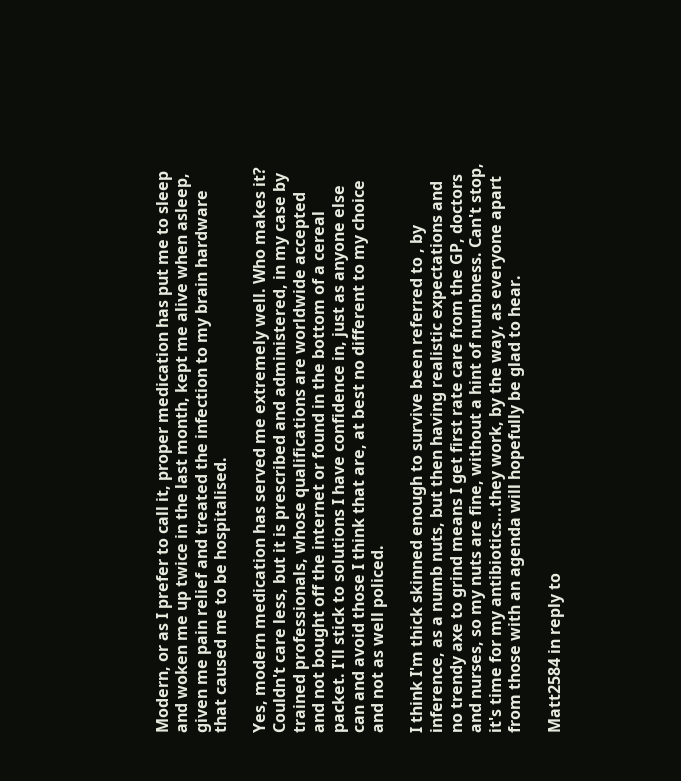Modern, or as I prefer to call it, proper medication has put me to sleep and woken me up twice in the last month, kept me alive when asleep, given me pain relief and treated the infection to my brain hardware that caused me to be hospitalised.

Yes, modern medication has served me extremely well. Who makes it? Couldn't care less, but it is prescribed and administered, in my case by trained professionals, whose qualifications are worldwide accepted and not bought off the internet or found in the bottom of a cereal packet. I'll stick to solutions I have confidence in, just as anyone else can and avoid those I think that are, at best no different to my choice and not as well policed.

I think I'm thick skinned enough to survive been referred to , by inference, as a numb nuts, but then having realistic expectations and no trendy axe to grind means I get first rate care from the GP, doctors and nurses, so my nuts are fine, without a hint of numbness. Can't stop, it's time for my antibiotics...they work, by the way, as everyone apart from those with an agenda will hopefully be glad to hear.

Matt2584 in reply to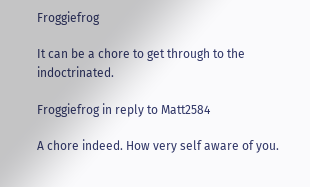Froggiefrog

It can be a chore to get through to the indoctrinated.

Froggiefrog in reply to Matt2584

A chore indeed. How very self aware of you.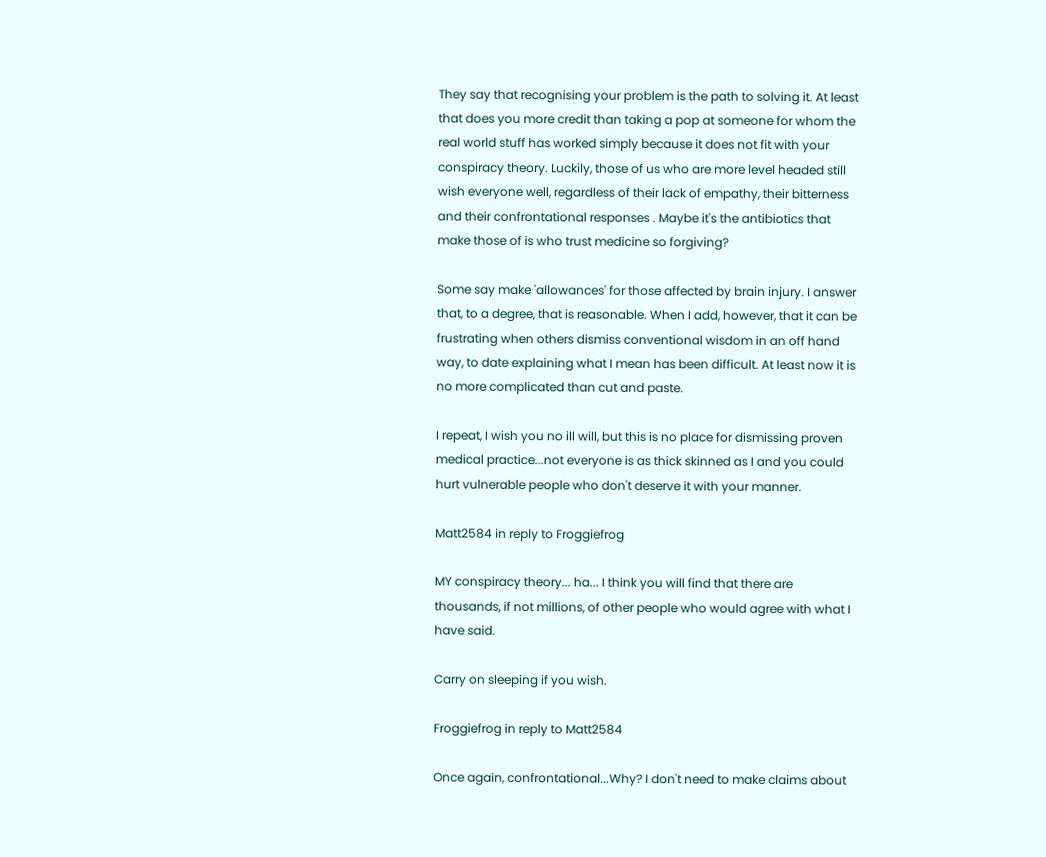They say that recognising your problem is the path to solving it. At least that does you more credit than taking a pop at someone for whom the real world stuff has worked simply because it does not fit with your conspiracy theory. Luckily, those of us who are more level headed still wish everyone well, regardless of their lack of empathy, their bitterness and their confrontational responses . Maybe it's the antibiotics that make those of is who trust medicine so forgiving?

Some say make 'allowances' for those affected by brain injury. I answer that, to a degree, that is reasonable. When I add, however, that it can be frustrating when others dismiss conventional wisdom in an off hand way, to date explaining what I mean has been difficult. At least now it is no more complicated than cut and paste.

I repeat, I wish you no ill will, but this is no place for dismissing proven medical practice...not everyone is as thick skinned as I and you could hurt vulnerable people who don't deserve it with your manner.

Matt2584 in reply to Froggiefrog

MY conspiracy theory... ha... I think you will find that there are thousands, if not millions, of other people who would agree with what I have said.

Carry on sleeping if you wish.

Froggiefrog in reply to Matt2584

Once again, confrontational...Why? I don't need to make claims about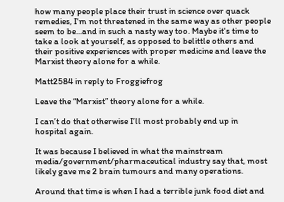how many people place their trust in science over quack remedies, I'm not threatened in the same way as other people seem to be...and in such a nasty way too. Maybe it's time to take a look at yourself, as opposed to belittle others and their positive experiences with proper medicine and leave the Marxist theory alone for a while.

Matt2584 in reply to Froggiefrog

Leave the “Marxist” theory alone for a while.

I can’t do that otherwise I’ll most probably end up in hospital again.

It was because I believed in what the mainstream media/government/pharmaceutical industry say that, most likely gave me 2 brain tumours and many operations.

Around that time is when I had a terrible junk food diet and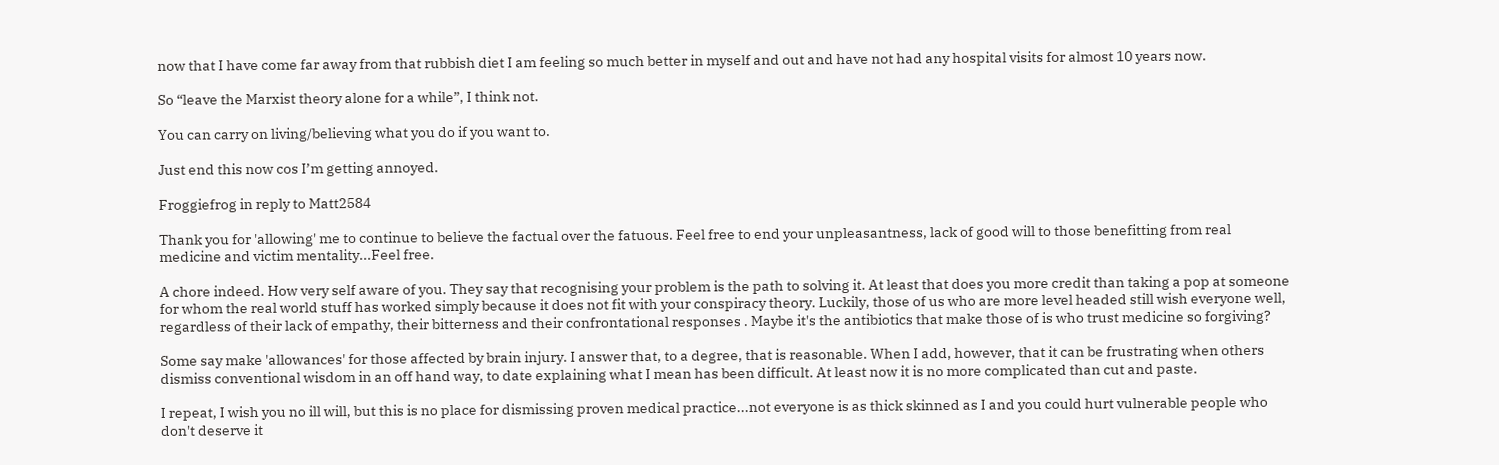now that I have come far away from that rubbish diet I am feeling so much better in myself and out and have not had any hospital visits for almost 10 years now.

So “leave the Marxist theory alone for a while”, I think not.

You can carry on living/believing what you do if you want to.

Just end this now cos I’m getting annoyed.

Froggiefrog in reply to Matt2584

Thank you for 'allowing' me to continue to believe the factual over the fatuous. Feel free to end your unpleasantness, lack of good will to those benefitting from real medicine and victim mentality...Feel free.

A chore indeed. How very self aware of you. They say that recognising your problem is the path to solving it. At least that does you more credit than taking a pop at someone for whom the real world stuff has worked simply because it does not fit with your conspiracy theory. Luckily, those of us who are more level headed still wish everyone well, regardless of their lack of empathy, their bitterness and their confrontational responses . Maybe it's the antibiotics that make those of is who trust medicine so forgiving?

Some say make 'allowances' for those affected by brain injury. I answer that, to a degree, that is reasonable. When I add, however, that it can be frustrating when others dismiss conventional wisdom in an off hand way, to date explaining what I mean has been difficult. At least now it is no more complicated than cut and paste.

I repeat, I wish you no ill will, but this is no place for dismissing proven medical practice...not everyone is as thick skinned as I and you could hurt vulnerable people who don't deserve it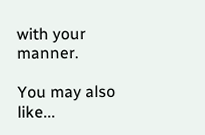with your manner.

You may also like...